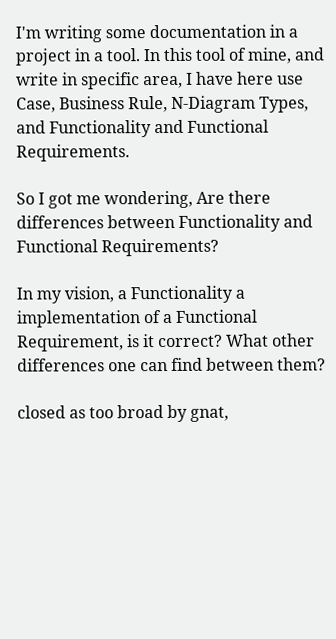I'm writing some documentation in a project in a tool. In this tool of mine, and write in specific area, I have here use Case, Business Rule, N-Diagram Types, and Functionality and Functional Requirements.

So I got me wondering, Are there differences between Functionality and Functional Requirements?

In my vision, a Functionality a implementation of a Functional Requirement, is it correct? What other differences one can find between them?

closed as too broad by gnat,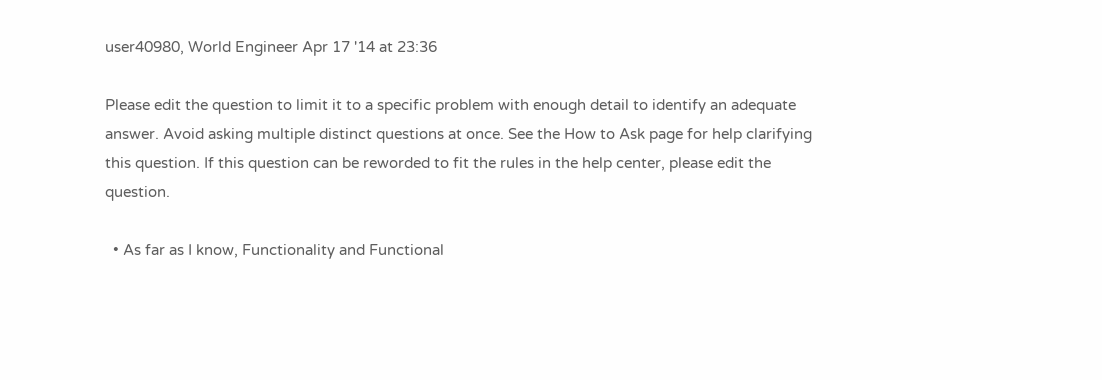user40980, World Engineer Apr 17 '14 at 23:36

Please edit the question to limit it to a specific problem with enough detail to identify an adequate answer. Avoid asking multiple distinct questions at once. See the How to Ask page for help clarifying this question. If this question can be reworded to fit the rules in the help center, please edit the question.

  • As far as I know, Functionality and Functional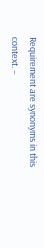Requirement are synonyms in this context. –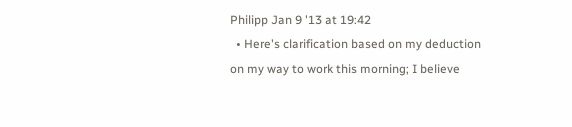Philipp Jan 9 '13 at 19:42
  • Here's clarification based on my deduction on my way to work this morning; I believe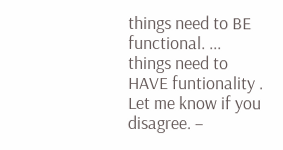things need to BE functional. ... things need to HAVE funtionality . Let me know if you disagree. –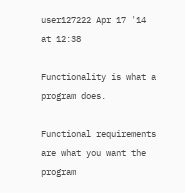user127222 Apr 17 '14 at 12:38

Functionality is what a program does.

Functional requirements are what you want the program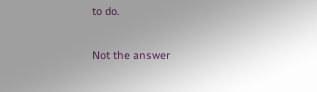to do.

Not the answer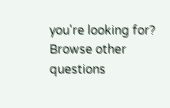you're looking for? Browse other questions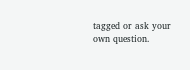tagged or ask your own question.